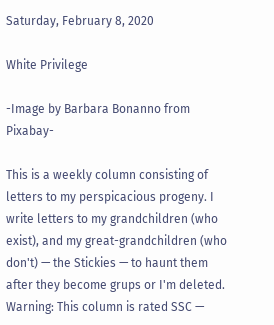Saturday, February 8, 2020

White Privilege

-Image by Barbara Bonanno from Pixabay-

This is a weekly column consisting of letters to my perspicacious progeny. I write letters to my grandchildren (who exist), and my great-grandchildren (who don't) — the Stickies — to haunt them after they become grups or I'm deleted.
Warning: This column is rated SSC —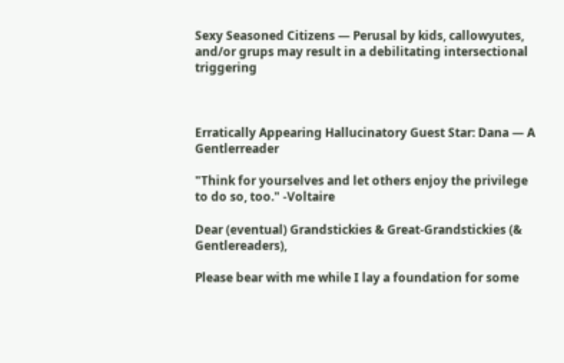Sexy Seasoned Citizens — Perusal by kids, callowyutes, and/or grups may result in a debilitating intersectional triggering



Erratically Appearing Hallucinatory Guest Star: Dana — A Gentlerreader

"Think for yourselves and let others enjoy the privilege to do so, too." -Voltaire

Dear (eventual) Grandstickies & Great-Grandstickies (& Gentlereaders),

Please bear with me while I lay a foundation for some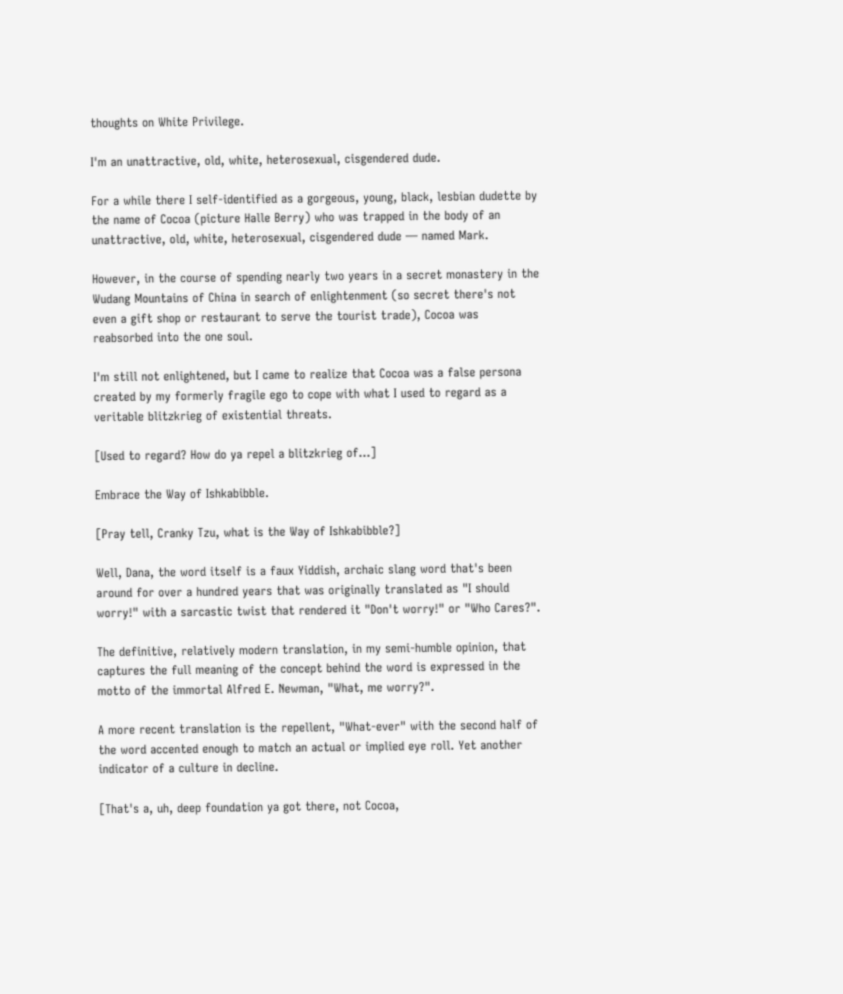thoughts on White Privilege.

I'm an unattractive, old, white, heterosexual, cisgendered dude.

For a while there I self-identified as a gorgeous, young, black, lesbian dudette by the name of Cocoa (picture Halle Berry) who was trapped in the body of an unattractive, old, white, heterosexual, cisgendered dude — named Mark.

However, in the course of spending nearly two years in a secret monastery in the Wudang Mountains of China in search of enlightenment (so secret there's not even a gift shop or restaurant to serve the tourist trade), Cocoa was reabsorbed into the one soul.

I'm still not enlightened, but I came to realize that Cocoa was a false persona created by my formerly fragile ego to cope with what I used to regard as a veritable blitzkrieg of existential threats.

[Used to regard? How do ya repel a blitzkrieg of...]

Embrace the Way of Ishkabibble.

[Pray tell, Cranky Tzu, what is the Way of Ishkabibble?]

Well, Dana, the word itself is a faux Yiddish, archaic slang word that's been around for over a hundred years that was originally translated as "I should worry!" with a sarcastic twist that rendered it "Don't worry!" or "Who Cares?".

The definitive, relatively modern translation, in my semi-humble opinion, that captures the full meaning of the concept behind the word is expressed in the motto of the immortal Alfred E. Newman, "What, me worry?".

A more recent translation is the repellent, "What-ever" with the second half of the word accented enough to match an actual or implied eye roll. Yet another indicator of a culture in decline.

[That's a, uh, deep foundation ya got there, not Cocoa,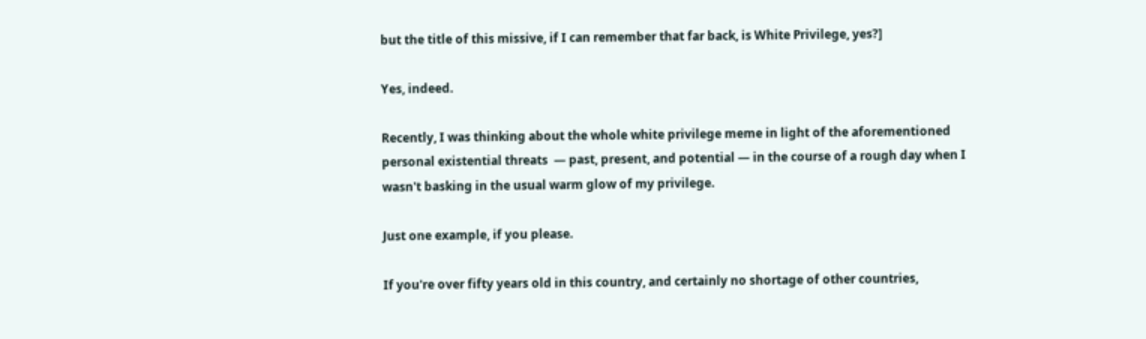but the title of this missive, if I can remember that far back, is White Privilege, yes?]

Yes, indeed.

Recently, I was thinking about the whole white privilege meme in light of the aforementioned personal existential threats  — past, present, and potential — in the course of a rough day when I wasn't basking in the usual warm glow of my privilege.

Just one example, if you please.

If you're over fifty years old in this country, and certainly no shortage of other countries,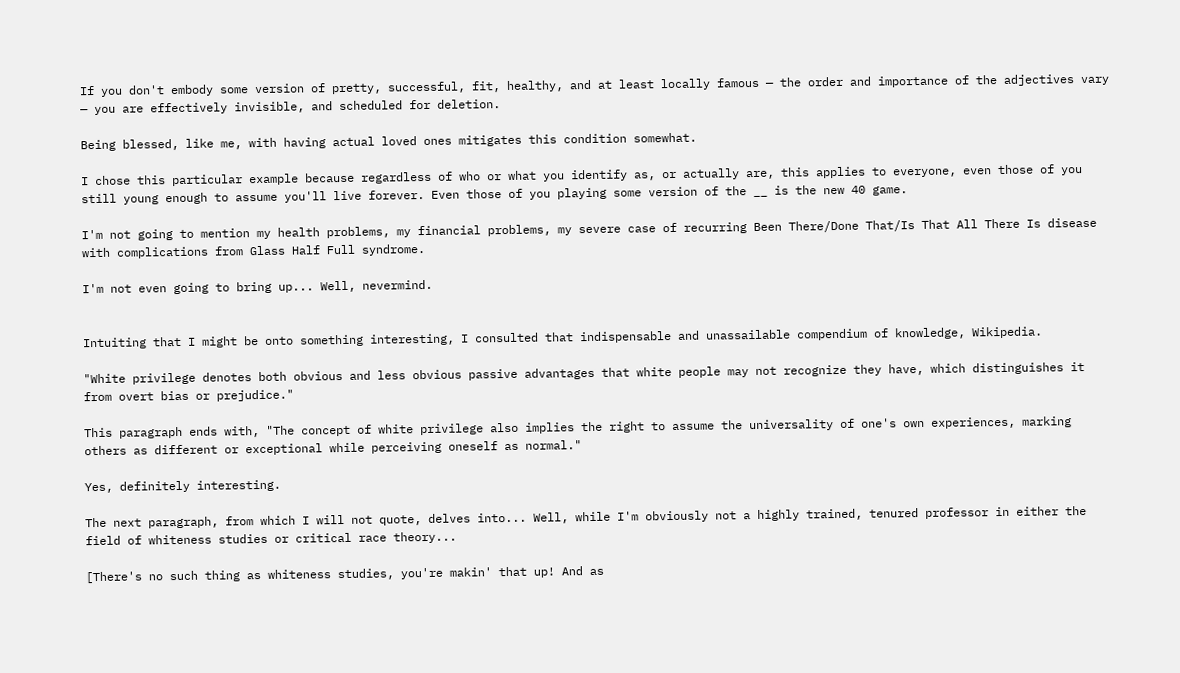If you don't embody some version of pretty, successful, fit, healthy, and at least locally famous — the order and importance of the adjectives vary  — you are effectively invisible, and scheduled for deletion.

Being blessed, like me, with having actual loved ones mitigates this condition somewhat.

I chose this particular example because regardless of who or what you identify as, or actually are, this applies to everyone, even those of you still young enough to assume you'll live forever. Even those of you playing some version of the __ is the new 40 game.

I'm not going to mention my health problems, my financial problems, my severe case of recurring Been There/Done That/Is That All There Is disease with complications from Glass Half Full syndrome.

I'm not even going to bring up... Well, nevermind.


Intuiting that I might be onto something interesting, I consulted that indispensable and unassailable compendium of knowledge, Wikipedia.

"White privilege denotes both obvious and less obvious passive advantages that white people may not recognize they have, which distinguishes it from overt bias or prejudice."

This paragraph ends with, "The concept of white privilege also implies the right to assume the universality of one's own experiences, marking others as different or exceptional while perceiving oneself as normal."

Yes, definitely interesting.

The next paragraph, from which I will not quote, delves into... Well, while I'm obviously not a highly trained, tenured professor in either the field of whiteness studies or critical race theory...

[There's no such thing as whiteness studies, you're makin' that up! And as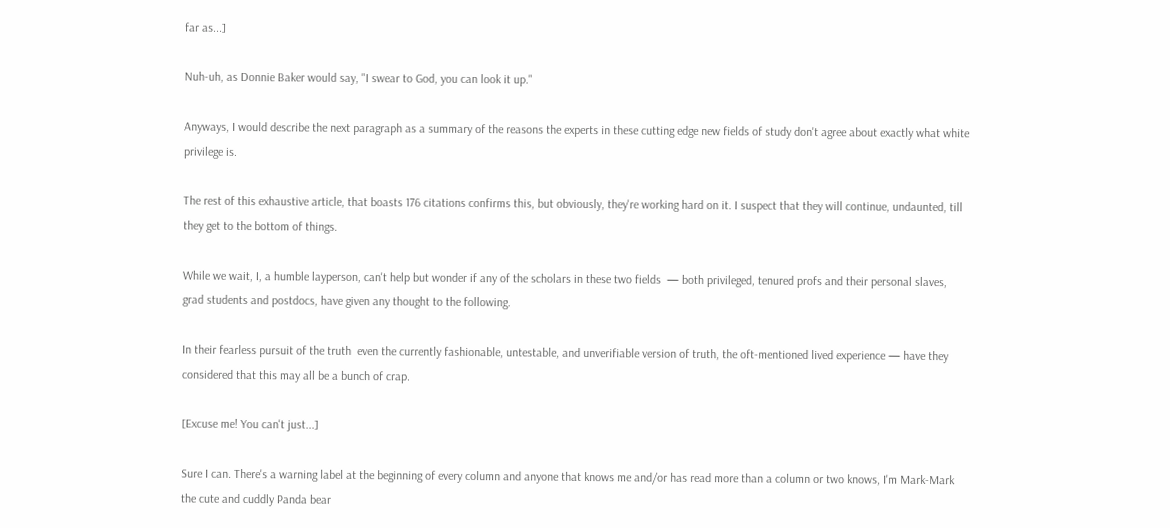far as...]

Nuh-uh, as Donnie Baker would say, "I swear to God, you can look it up."

Anyways, I would describe the next paragraph as a summary of the reasons the experts in these cutting edge new fields of study don't agree about exactly what white privilege is.

The rest of this exhaustive article, that boasts 176 citations confirms this, but obviously, they're working hard on it. I suspect that they will continue, undaunted, till they get to the bottom of things.

While we wait, I, a humble layperson, can't help but wonder if any of the scholars in these two fields  — both privileged, tenured profs and their personal slaves, grad students and postdocs, have given any thought to the following.

In their fearless pursuit of the truth  even the currently fashionable, untestable, and unverifiable version of truth, the oft-mentioned lived experience — have they considered that this may all be a bunch of crap.

[Excuse me! You can't just...]

Sure I can. There's a warning label at the beginning of every column and anyone that knows me and/or has read more than a column or two knows, I'm Mark-Mark the cute and cuddly Panda bear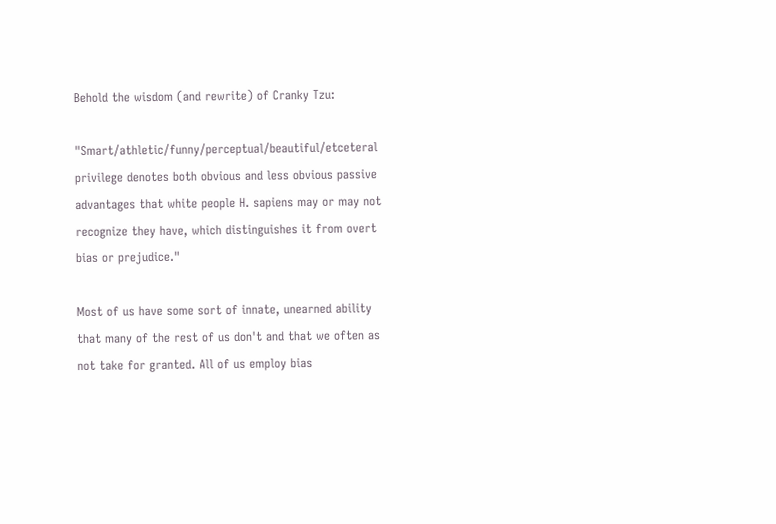Behold the wisdom (and rewrite) of Cranky Tzu:

"Smart/athletic/funny/perceptual/beautiful/etceteral privilege denotes both obvious and less obvious passive advantages that white people H. sapiens may or may not recognize they have, which distinguishes it from overt bias or prejudice."

Most of us have some sort of innate, unearned ability that many of the rest of us don't and that we often as not take for granted. All of us employ bias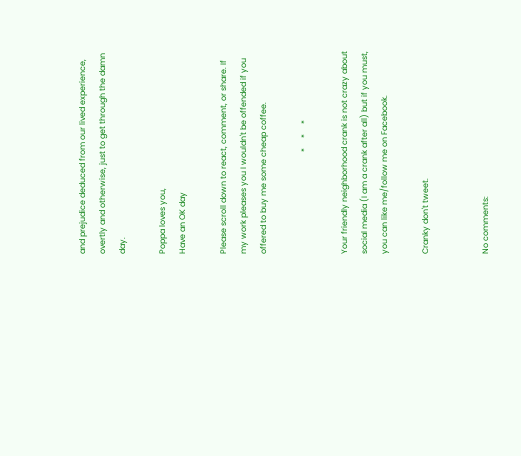and prejudice deduced from our lived experience, overtly and otherwise, just to get through the damn day.

Poppa loves you,
Have an OK day

Please scroll down to react, comment, or share. If my work pleases you I wouldn't be offended if you offered to buy me some cheap coffee.

                                                   *     *     *

Your friendly neighborhood crank is not crazy about social media (I am a crank after all) but if you must, you can like me/follow me on Facebook.

Cranky don't tweet.


No comments: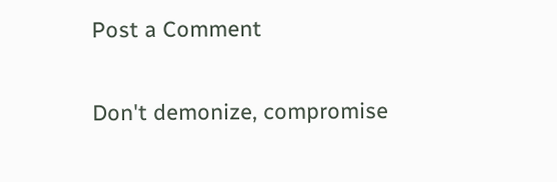Post a Comment

Don't demonize, compromise